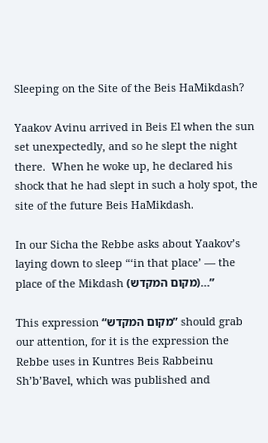Sleeping on the Site of the Beis HaMikdash?

Yaakov Avinu arrived in Beis El when the sun set unexpectedly, and so he slept the night there.  When he woke up, he declared his shock that he had slept in such a holy spot, the site of the future Beis HaMikdash.

In our Sicha the Rebbe asks about Yaakov’s laying down to sleep “‘in that place’ — the place of the Mikdash (מקום המקדש)…”

This expression “מקום המקדש” should grab our attention, for it is the expression the Rebbe uses in Kuntres Beis Rabbeinu Sh’b’Bavel, which was published and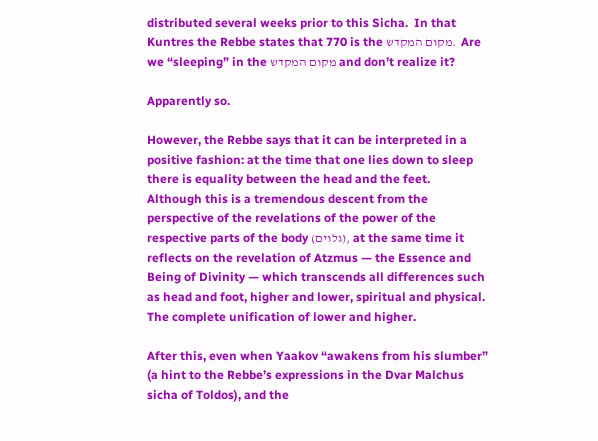distributed several weeks prior to this Sicha.  In that Kuntres the Rebbe states that 770 is the מקום המקדש.  Are we “sleeping” in the מקום המקדש and don’t realize it?

Apparently so.

However, the Rebbe says that it can be interpreted in a positive fashion: at the time that one lies down to sleep there is equality between the head and the feet.  Although this is a tremendous descent from the perspective of the revelations of the power of the respective parts of the body (גלוים), at the same time it reflects on the revelation of Atzmus — the Essence and Being of Divinity — which transcends all differences such as head and foot, higher and lower, spiritual and physical.  The complete unification of lower and higher.

After this, even when Yaakov “awakens from his slumber” (a hint to the Rebbe’s expressions in the Dvar Malchus sicha of Toldos), and the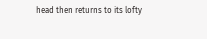head then returns to its lofty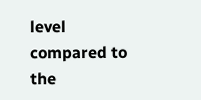level compared to the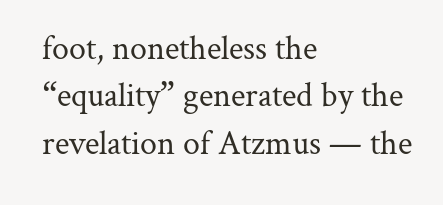foot, nonetheless the “equality” generated by the revelation of Atzmus — the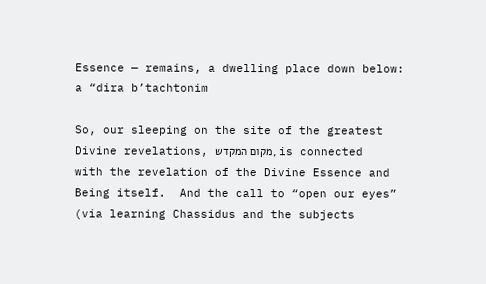Essence — remains, a dwelling place down below: a “dira b’tachtonim

So, our sleeping on the site of the greatest Divine revelations, מקום המקדש, is connected with the revelation of the Divine Essence and Being itself.  And the call to “open our eyes” (via learning Chassidus and the subjects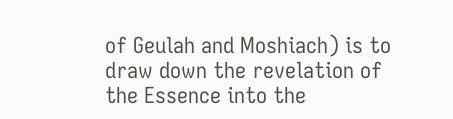of Geulah and Moshiach) is to draw down the revelation of the Essence into the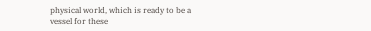physical world, which is ready to be a vessel for these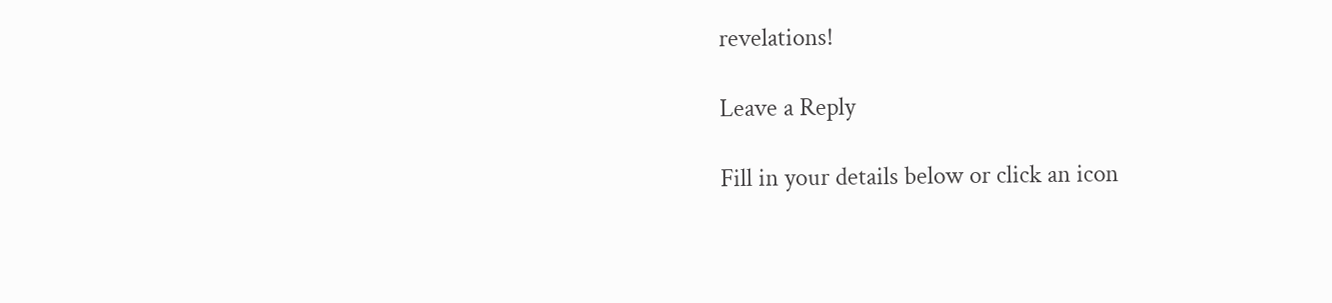revelations!

Leave a Reply

Fill in your details below or click an icon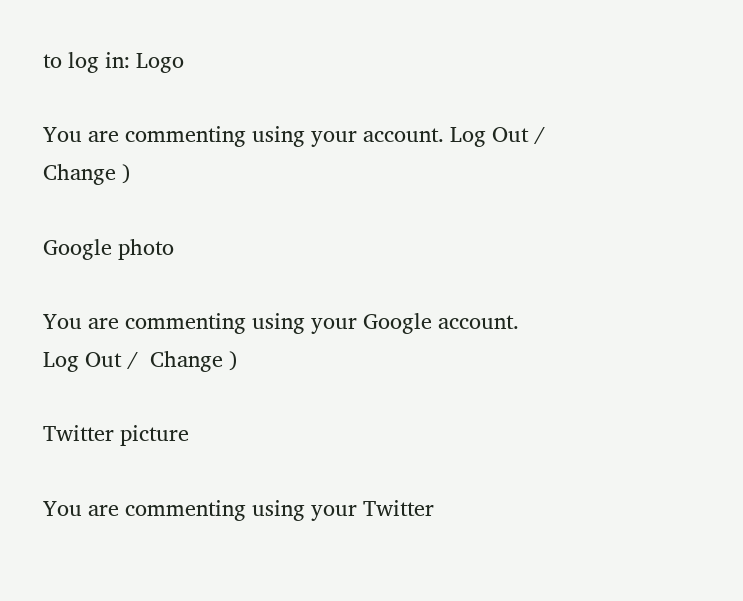to log in: Logo

You are commenting using your account. Log Out /  Change )

Google photo

You are commenting using your Google account. Log Out /  Change )

Twitter picture

You are commenting using your Twitter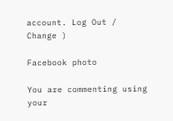account. Log Out /  Change )

Facebook photo

You are commenting using your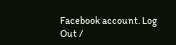Facebook account. Log Out /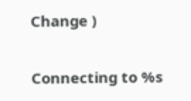Change )

Connecting to %s